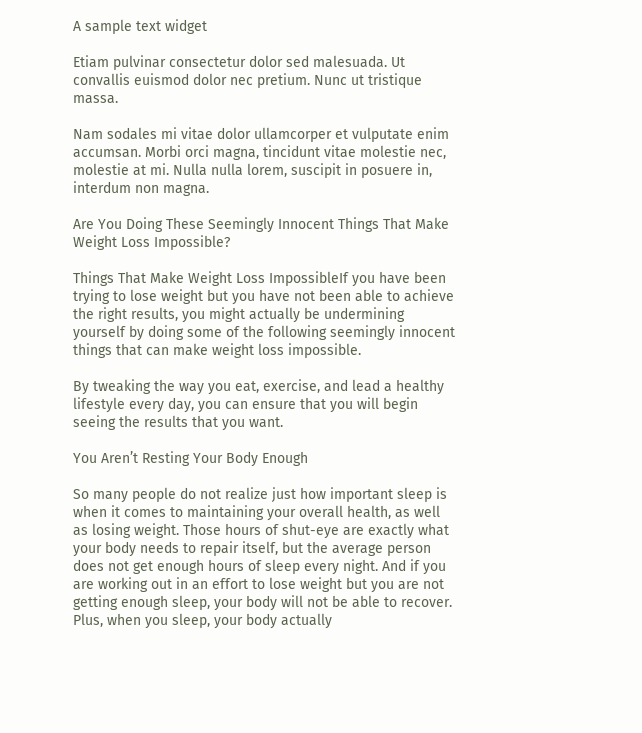A sample text widget

Etiam pulvinar consectetur dolor sed malesuada. Ut convallis euismod dolor nec pretium. Nunc ut tristique massa.

Nam sodales mi vitae dolor ullamcorper et vulputate enim accumsan. Morbi orci magna, tincidunt vitae molestie nec, molestie at mi. Nulla nulla lorem, suscipit in posuere in, interdum non magna.

Are You Doing These Seemingly Innocent Things That Make Weight Loss Impossible?

Things That Make Weight Loss ImpossibleIf you have been trying to lose weight but you have not been able to achieve the right results, you might actually be undermining yourself by doing some of the following seemingly innocent things that can make weight loss impossible.

By tweaking the way you eat, exercise, and lead a healthy lifestyle every day, you can ensure that you will begin seeing the results that you want.

You Aren’t Resting Your Body Enough

So many people do not realize just how important sleep is when it comes to maintaining your overall health, as well as losing weight. Those hours of shut-eye are exactly what your body needs to repair itself, but the average person does not get enough hours of sleep every night. And if you are working out in an effort to lose weight but you are not getting enough sleep, your body will not be able to recover. Plus, when you sleep, your body actually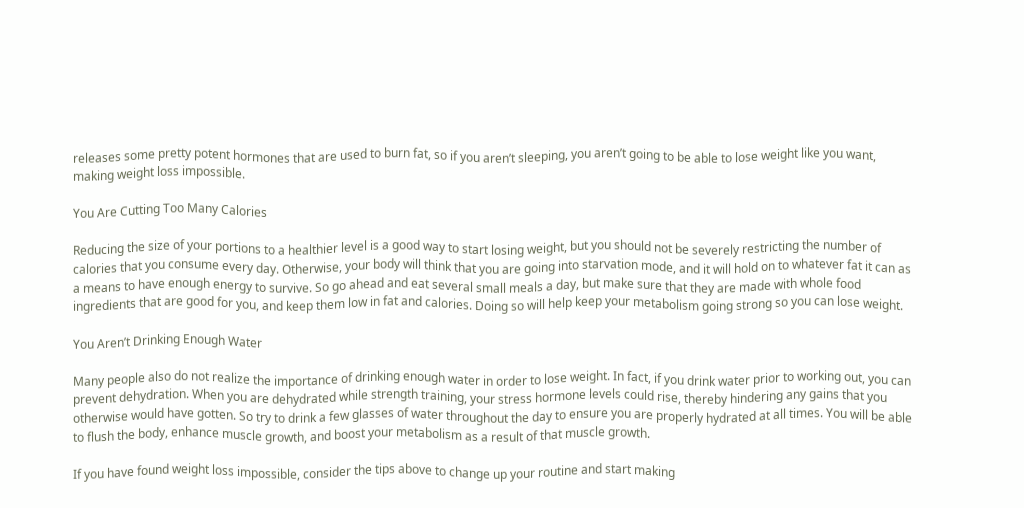releases some pretty potent hormones that are used to burn fat, so if you aren’t sleeping, you aren’t going to be able to lose weight like you want, making weight loss impossible.

You Are Cutting Too Many Calories

Reducing the size of your portions to a healthier level is a good way to start losing weight, but you should not be severely restricting the number of calories that you consume every day. Otherwise, your body will think that you are going into starvation mode, and it will hold on to whatever fat it can as a means to have enough energy to survive. So go ahead and eat several small meals a day, but make sure that they are made with whole food ingredients that are good for you, and keep them low in fat and calories. Doing so will help keep your metabolism going strong so you can lose weight.

You Aren’t Drinking Enough Water

Many people also do not realize the importance of drinking enough water in order to lose weight. In fact, if you drink water prior to working out, you can prevent dehydration. When you are dehydrated while strength training, your stress hormone levels could rise, thereby hindering any gains that you otherwise would have gotten. So try to drink a few glasses of water throughout the day to ensure you are properly hydrated at all times. You will be able to flush the body, enhance muscle growth, and boost your metabolism as a result of that muscle growth.

If you have found weight loss impossible, consider the tips above to change up your routine and start making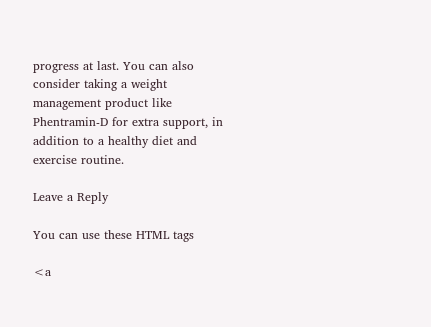progress at last. You can also consider taking a weight management product like Phentramin-D for extra support, in addition to a healthy diet and exercise routine.

Leave a Reply

You can use these HTML tags

<a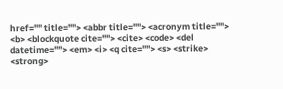href="" title=""> <abbr title=""> <acronym title=""> <b> <blockquote cite=""> <cite> <code> <del datetime=""> <em> <i> <q cite=""> <s> <strike> <strong>